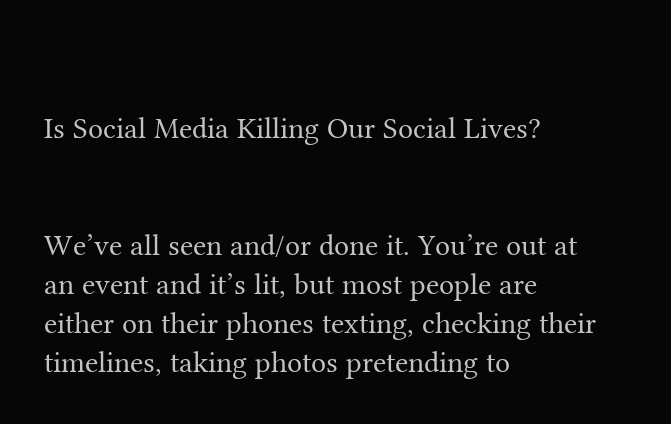Is Social Media Killing Our Social Lives?


We’ve all seen and/or done it. You’re out at an event and it’s lit, but most people are either on their phones texting, checking their timelines, taking photos pretending to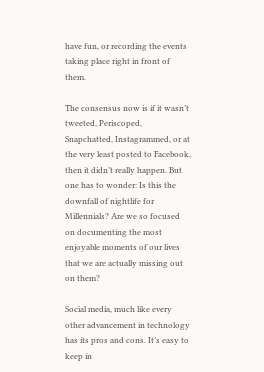have fun, or recording the events taking place right in front of them.

The consensus now is if it wasn’t tweeted, Periscoped, Snapchatted, Instagrammed, or at the very least posted to Facebook, then it didn’t really happen. But one has to wonder: Is this the downfall of nightlife for Millennials? Are we so focused on documenting the most enjoyable moments of our lives that we are actually missing out on them?

Social media, much like every other advancement in technology has its pros and cons. It’s easy to keep in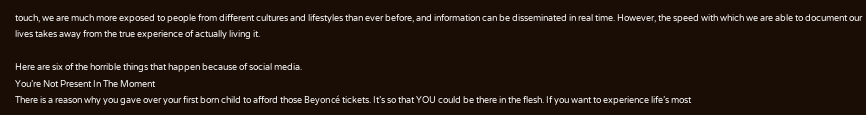touch, we are much more exposed to people from different cultures and lifestyles than ever before, and information can be disseminated in real time. However, the speed with which we are able to document our lives takes away from the true experience of actually living it.

Here are six of the horrible things that happen because of social media.
You’re Not Present In The Moment
There is a reason why you gave over your first born child to afford those Beyoncé tickets. It’s so that YOU could be there in the flesh. If you want to experience life’s most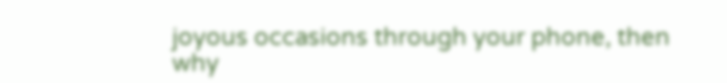joyous occasions through your phone, then why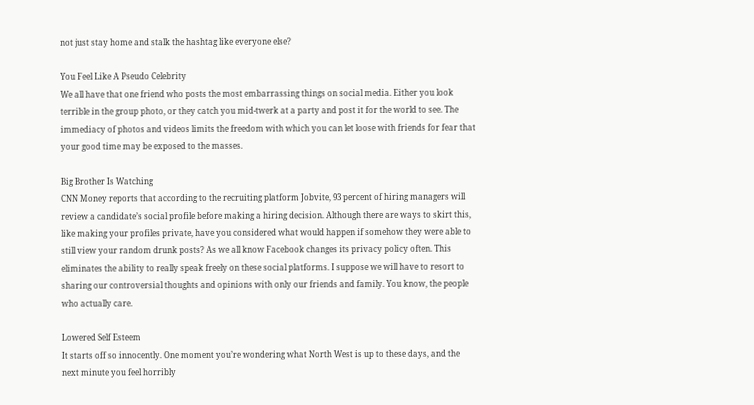not just stay home and stalk the hashtag like everyone else?

You Feel Like A Pseudo Celebrity
We all have that one friend who posts the most embarrassing things on social media. Either you look terrible in the group photo, or they catch you mid-twerk at a party and post it for the world to see. The immediacy of photos and videos limits the freedom with which you can let loose with friends for fear that your good time may be exposed to the masses.

Big Brother Is Watching
CNN Money reports that according to the recruiting platform Jobvite, 93 percent of hiring managers will review a candidate’s social profile before making a hiring decision. Although there are ways to skirt this, like making your profiles private, have you considered what would happen if somehow they were able to still view your random drunk posts? As we all know Facebook changes its privacy policy often. This eliminates the ability to really speak freely on these social platforms. I suppose we will have to resort to sharing our controversial thoughts and opinions with only our friends and family. You know, the people who actually care.

Lowered Self Esteem
It starts off so innocently. One moment you’re wondering what North West is up to these days, and the next minute you feel horribly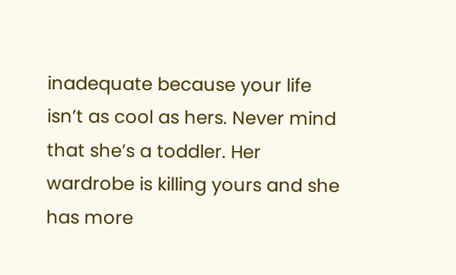inadequate because your life isn’t as cool as hers. Never mind that she’s a toddler. Her wardrobe is killing yours and she has more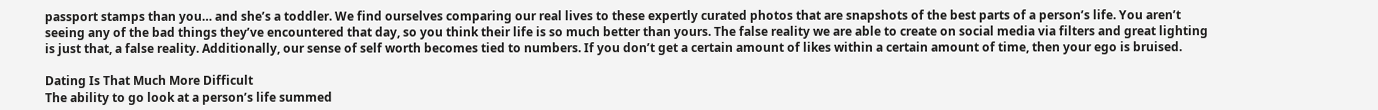passport stamps than you… and she’s a toddler. We find ourselves comparing our real lives to these expertly curated photos that are snapshots of the best parts of a person’s life. You aren’t seeing any of the bad things they’ve encountered that day, so you think their life is so much better than yours. The false reality we are able to create on social media via filters and great lighting is just that, a false reality. Additionally, our sense of self worth becomes tied to numbers. If you don’t get a certain amount of likes within a certain amount of time, then your ego is bruised.

Dating Is That Much More Difficult
The ability to go look at a person’s life summed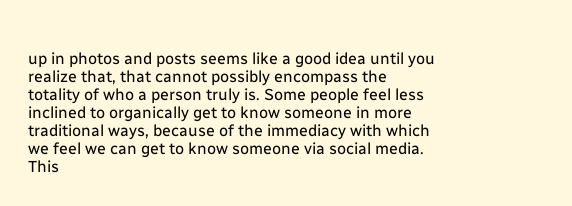up in photos and posts seems like a good idea until you realize that, that cannot possibly encompass the totality of who a person truly is. Some people feel less inclined to organically get to know someone in more traditional ways, because of the immediacy with which we feel we can get to know someone via social media. This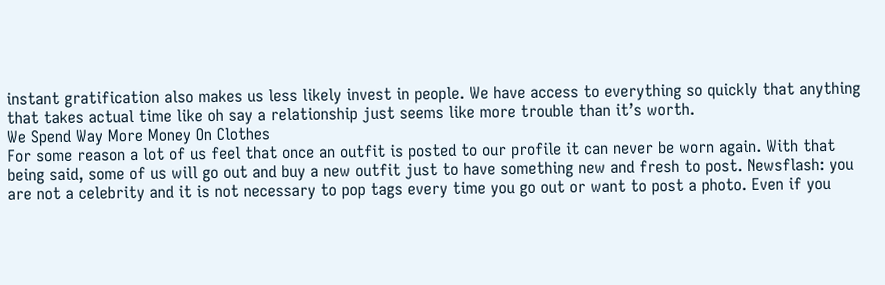instant gratification also makes us less likely invest in people. We have access to everything so quickly that anything that takes actual time like oh say a relationship just seems like more trouble than it’s worth.
We Spend Way More Money On Clothes
For some reason a lot of us feel that once an outfit is posted to our profile it can never be worn again. With that being said, some of us will go out and buy a new outfit just to have something new and fresh to post. Newsflash: you are not a celebrity and it is not necessary to pop tags every time you go out or want to post a photo. Even if you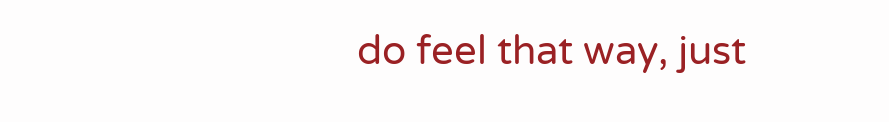do feel that way, just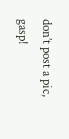don’t post a pic, gasp!